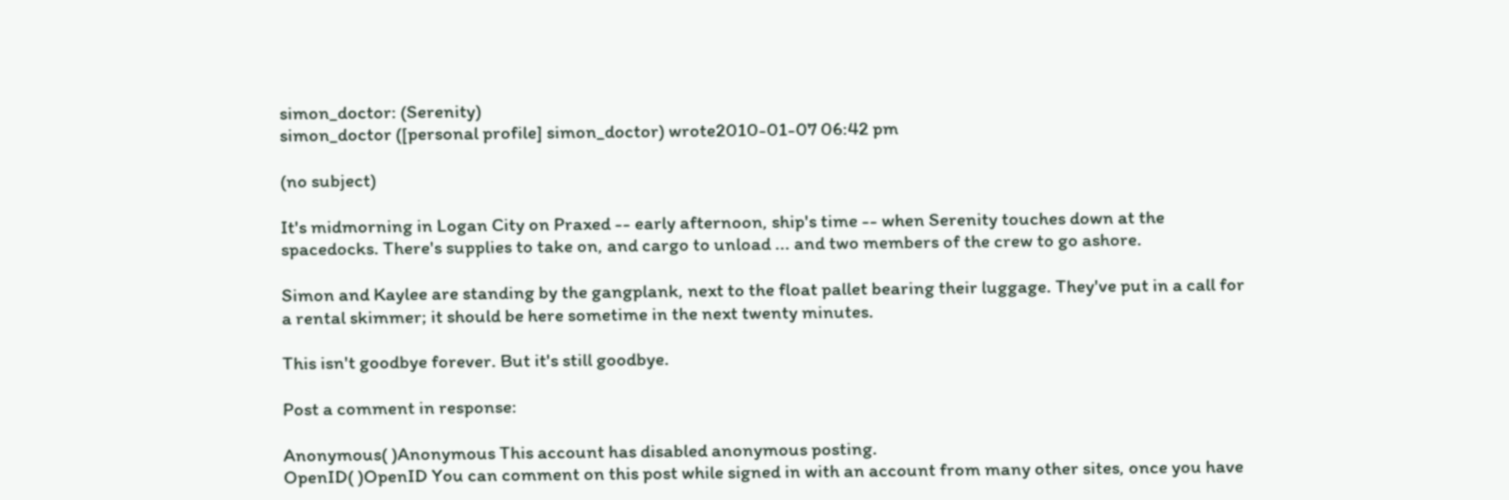simon_doctor: (Serenity)
simon_doctor ([personal profile] simon_doctor) wrote2010-01-07 06:42 pm

(no subject)

It's midmorning in Logan City on Praxed -- early afternoon, ship's time -- when Serenity touches down at the spacedocks. There's supplies to take on, and cargo to unload ... and two members of the crew to go ashore.

Simon and Kaylee are standing by the gangplank, next to the float pallet bearing their luggage. They've put in a call for a rental skimmer; it should be here sometime in the next twenty minutes.

This isn't goodbye forever. But it's still goodbye.

Post a comment in response:

Anonymous( )Anonymous This account has disabled anonymous posting.
OpenID( )OpenID You can comment on this post while signed in with an account from many other sites, once you have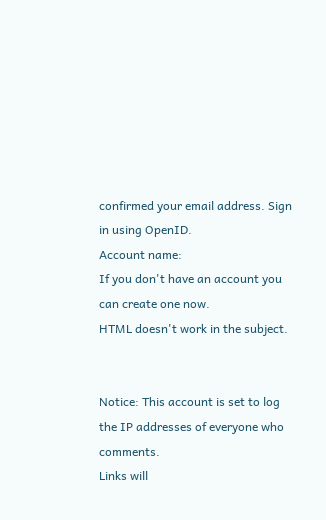confirmed your email address. Sign in using OpenID.
Account name:
If you don't have an account you can create one now.
HTML doesn't work in the subject.


Notice: This account is set to log the IP addresses of everyone who comments.
Links will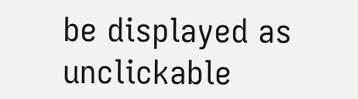be displayed as unclickable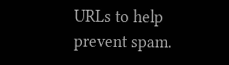URLs to help prevent spam.